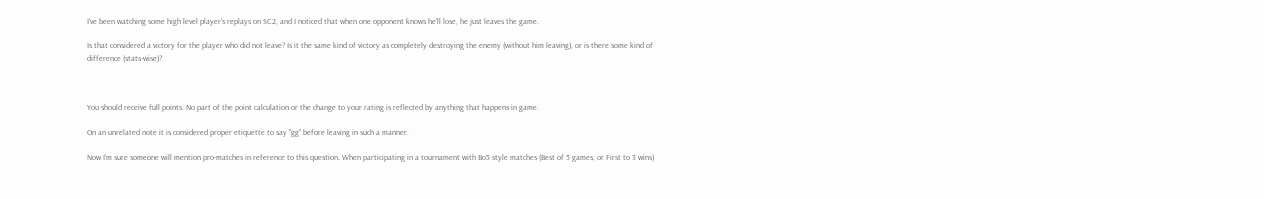I've been watching some high level player's replays on SC2, and I noticed that when one opponent knows he'll lose, he just leaves the game.

Is that considered a victory for the player who did not leave? Is it the same kind of victory as completely destroying the enemy (without him leaving), or is there some kind of difference (stats-wise)?



You should receive full points. No part of the point calculation or the change to your rating is reflected by anything that happens in game.

On an unrelated note it is considered proper etiquette to say "gg" before leaving in such a manner.

Now I'm sure someone will mention pro-matches in reference to this question. When participating in a tournament with Bo5 style matches (Best of 5 games, or First to 3 wins)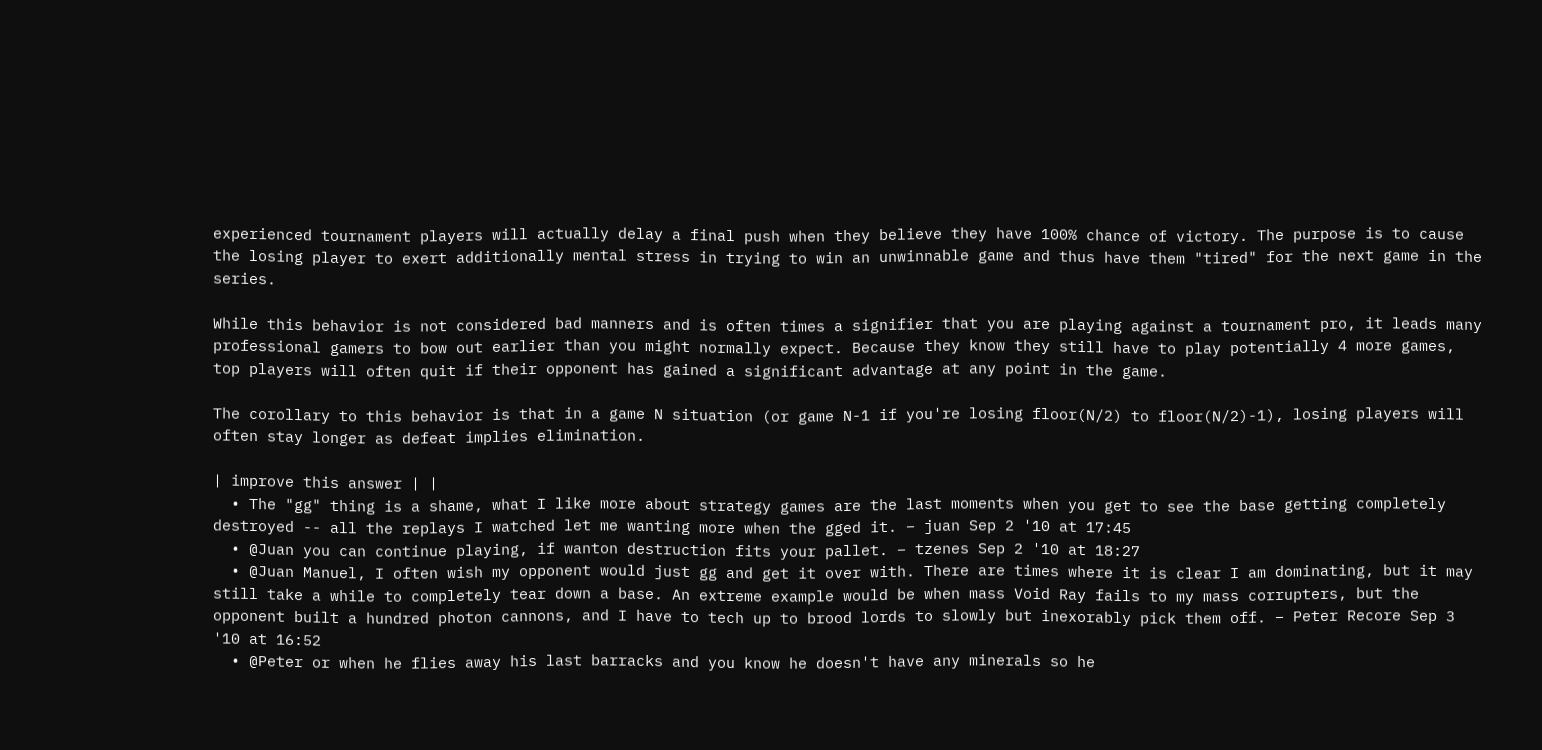experienced tournament players will actually delay a final push when they believe they have 100% chance of victory. The purpose is to cause the losing player to exert additionally mental stress in trying to win an unwinnable game and thus have them "tired" for the next game in the series.

While this behavior is not considered bad manners and is often times a signifier that you are playing against a tournament pro, it leads many professional gamers to bow out earlier than you might normally expect. Because they know they still have to play potentially 4 more games, top players will often quit if their opponent has gained a significant advantage at any point in the game.

The corollary to this behavior is that in a game N situation (or game N-1 if you're losing floor(N/2) to floor(N/2)-1), losing players will often stay longer as defeat implies elimination.

| improve this answer | |
  • The "gg" thing is a shame, what I like more about strategy games are the last moments when you get to see the base getting completely destroyed -- all the replays I watched let me wanting more when the gged it. – juan Sep 2 '10 at 17:45
  • @Juan you can continue playing, if wanton destruction fits your pallet. – tzenes Sep 2 '10 at 18:27
  • @Juan Manuel, I often wish my opponent would just gg and get it over with. There are times where it is clear I am dominating, but it may still take a while to completely tear down a base. An extreme example would be when mass Void Ray fails to my mass corrupters, but the opponent built a hundred photon cannons, and I have to tech up to brood lords to slowly but inexorably pick them off. – Peter Recore Sep 3 '10 at 16:52
  • @Peter or when he flies away his last barracks and you know he doesn't have any minerals so he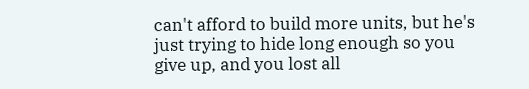can't afford to build more units, but he's just trying to hide long enough so you give up, and you lost all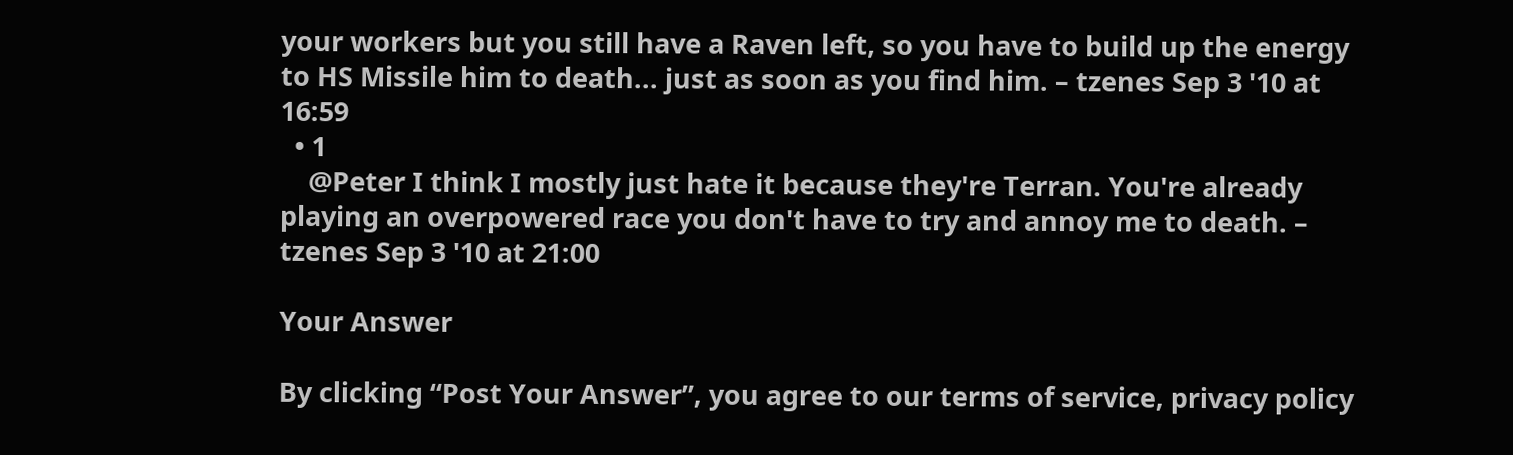your workers but you still have a Raven left, so you have to build up the energy to HS Missile him to death... just as soon as you find him. – tzenes Sep 3 '10 at 16:59
  • 1
    @Peter I think I mostly just hate it because they're Terran. You're already playing an overpowered race you don't have to try and annoy me to death. – tzenes Sep 3 '10 at 21:00

Your Answer

By clicking “Post Your Answer”, you agree to our terms of service, privacy policy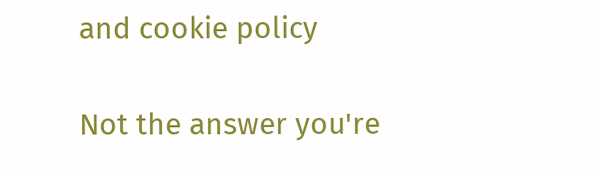and cookie policy

Not the answer you're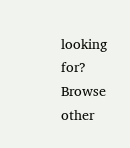looking for? Browse other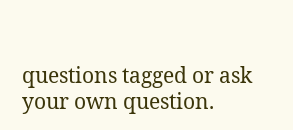questions tagged or ask your own question.